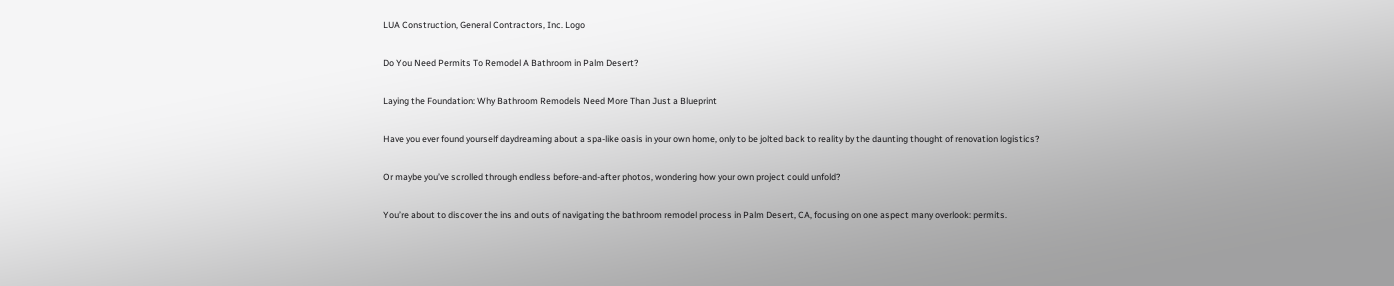LUA Construction, General Contractors, Inc. Logo

Do You Need Permits To Remodel A Bathroom in Palm Desert?

Laying the Foundation: Why Bathroom Remodels Need More Than Just a Blueprint

Have you ever found yourself daydreaming about a spa-like oasis in your own home, only to be jolted back to reality by the daunting thought of renovation logistics?

Or maybe you’ve scrolled through endless before-and-after photos, wondering how your own project could unfold?

You’re about to discover the ins and outs of navigating the bathroom remodel process in Palm Desert, CA, focusing on one aspect many overlook: permits.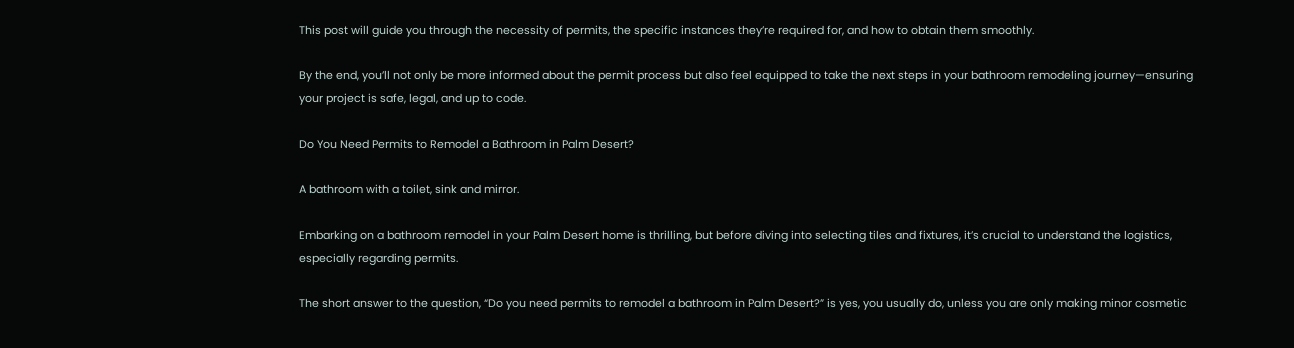This post will guide you through the necessity of permits, the specific instances they’re required for, and how to obtain them smoothly.

By the end, you’ll not only be more informed about the permit process but also feel equipped to take the next steps in your bathroom remodeling journey—ensuring your project is safe, legal, and up to code.

Do You Need Permits to Remodel a Bathroom in Palm Desert?

A bathroom with a toilet, sink and mirror.

Embarking on a bathroom remodel in your Palm Desert home is thrilling, but before diving into selecting tiles and fixtures, it’s crucial to understand the logistics, especially regarding permits.

The short answer to the question, “Do you need permits to remodel a bathroom in Palm Desert?” is yes, you usually do, unless you are only making minor cosmetic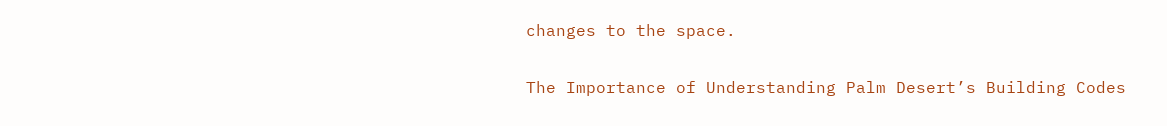changes to the space.

The Importance of Understanding Palm Desert’s Building Codes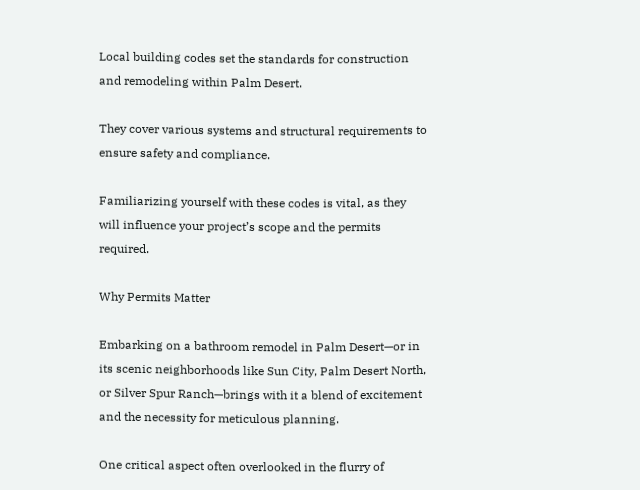Local building codes set the standards for construction and remodeling within Palm Desert.

They cover various systems and structural requirements to ensure safety and compliance.

Familiarizing yourself with these codes is vital, as they will influence your project’s scope and the permits required.

Why Permits Matter

Embarking on a bathroom remodel in Palm Desert—or in its scenic neighborhoods like Sun City, Palm Desert North, or Silver Spur Ranch—brings with it a blend of excitement and the necessity for meticulous planning.

One critical aspect often overlooked in the flurry of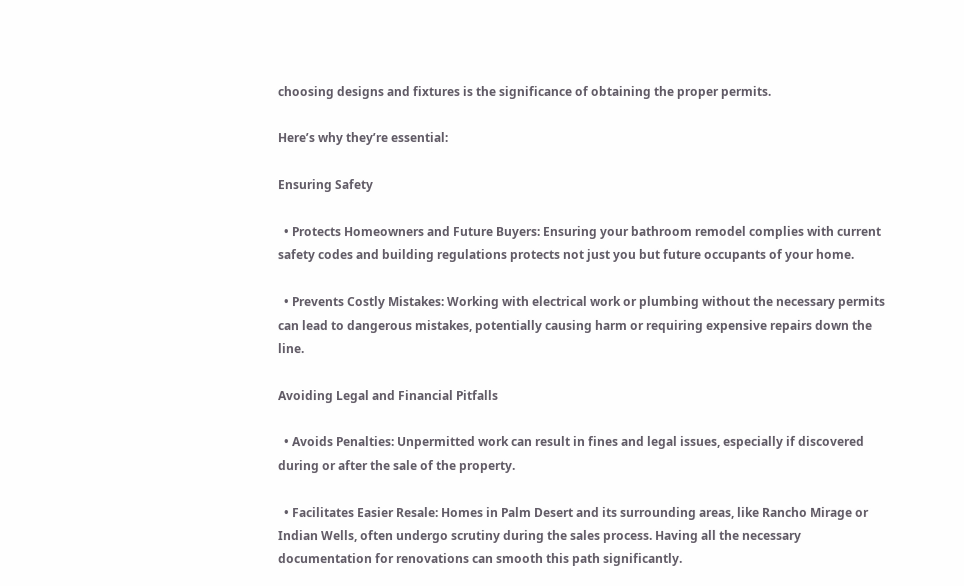choosing designs and fixtures is the significance of obtaining the proper permits.

Here’s why they’re essential:

Ensuring Safety

  • Protects Homeowners and Future Buyers: Ensuring your bathroom remodel complies with current safety codes and building regulations protects not just you but future occupants of your home.

  • Prevents Costly Mistakes: Working with electrical work or plumbing without the necessary permits can lead to dangerous mistakes, potentially causing harm or requiring expensive repairs down the line.

Avoiding Legal and Financial Pitfalls

  • Avoids Penalties: Unpermitted work can result in fines and legal issues, especially if discovered during or after the sale of the property.

  • Facilitates Easier Resale: Homes in Palm Desert and its surrounding areas, like Rancho Mirage or Indian Wells, often undergo scrutiny during the sales process. Having all the necessary documentation for renovations can smooth this path significantly.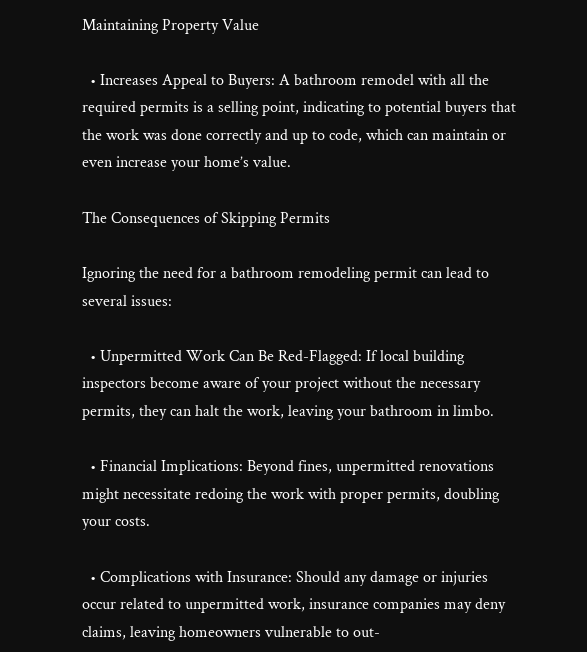Maintaining Property Value

  • Increases Appeal to Buyers: A bathroom remodel with all the required permits is a selling point, indicating to potential buyers that the work was done correctly and up to code, which can maintain or even increase your home’s value.

The Consequences of Skipping Permits

Ignoring the need for a bathroom remodeling permit can lead to several issues:

  • Unpermitted Work Can Be Red-Flagged: If local building inspectors become aware of your project without the necessary permits, they can halt the work, leaving your bathroom in limbo.

  • Financial Implications: Beyond fines, unpermitted renovations might necessitate redoing the work with proper permits, doubling your costs.

  • Complications with Insurance: Should any damage or injuries occur related to unpermitted work, insurance companies may deny claims, leaving homeowners vulnerable to out-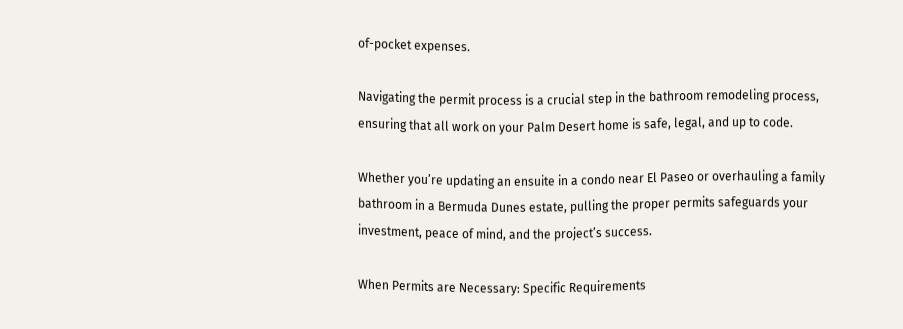of-pocket expenses.

Navigating the permit process is a crucial step in the bathroom remodeling process, ensuring that all work on your Palm Desert home is safe, legal, and up to code.

Whether you’re updating an ensuite in a condo near El Paseo or overhauling a family bathroom in a Bermuda Dunes estate, pulling the proper permits safeguards your investment, peace of mind, and the project’s success.

When Permits are Necessary: Specific Requirements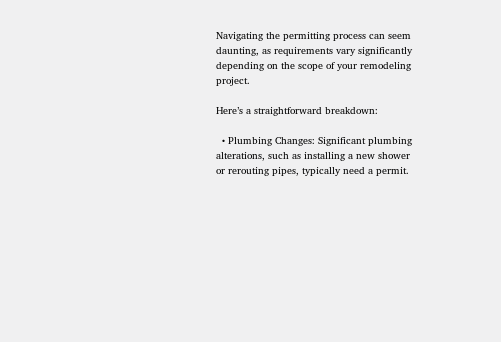Navigating the permitting process can seem daunting, as requirements vary significantly depending on the scope of your remodeling project.

Here’s a straightforward breakdown:

  • Plumbing Changes: Significant plumbing alterations, such as installing a new shower or rerouting pipes, typically need a permit.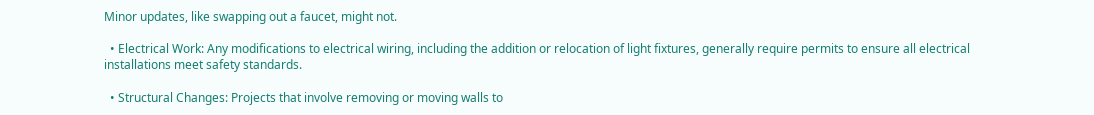Minor updates, like swapping out a faucet, might not.

  • Electrical Work: Any modifications to electrical wiring, including the addition or relocation of light fixtures, generally require permits to ensure all electrical installations meet safety standards.

  • Structural Changes: Projects that involve removing or moving walls to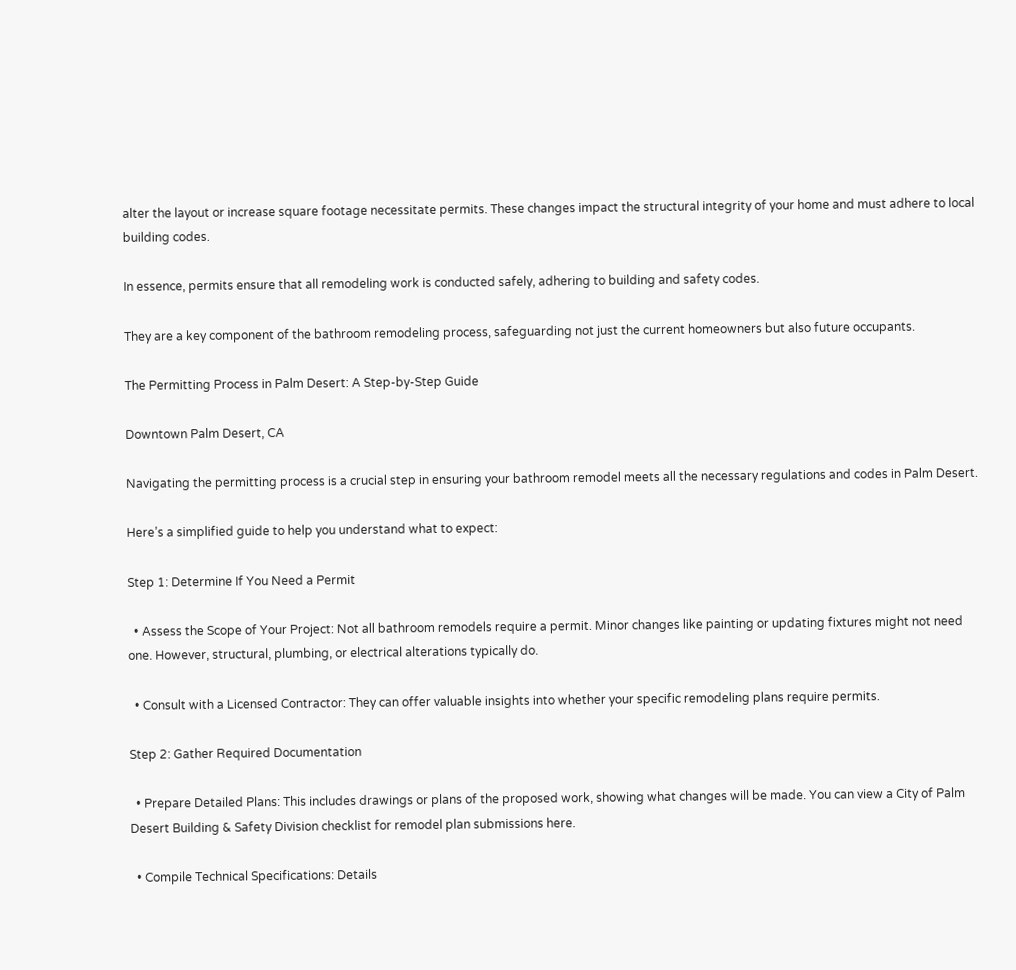alter the layout or increase square footage necessitate permits. These changes impact the structural integrity of your home and must adhere to local building codes.

In essence, permits ensure that all remodeling work is conducted safely, adhering to building and safety codes.

They are a key component of the bathroom remodeling process, safeguarding not just the current homeowners but also future occupants.

The Permitting Process in Palm Desert: A Step-by-Step Guide

Downtown Palm Desert, CA

Navigating the permitting process is a crucial step in ensuring your bathroom remodel meets all the necessary regulations and codes in Palm Desert.

Here’s a simplified guide to help you understand what to expect:

Step 1: Determine If You Need a Permit

  • Assess the Scope of Your Project: Not all bathroom remodels require a permit. Minor changes like painting or updating fixtures might not need one. However, structural, plumbing, or electrical alterations typically do.

  • Consult with a Licensed Contractor: They can offer valuable insights into whether your specific remodeling plans require permits.

Step 2: Gather Required Documentation

  • Prepare Detailed Plans: This includes drawings or plans of the proposed work, showing what changes will be made. You can view a City of Palm Desert Building & Safety Division checklist for remodel plan submissions here.

  • Compile Technical Specifications: Details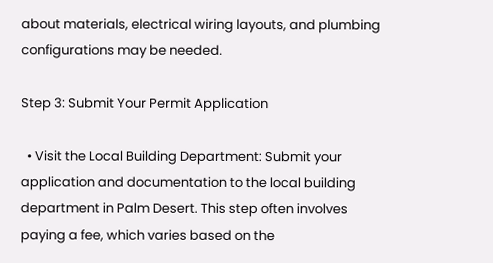about materials, electrical wiring layouts, and plumbing configurations may be needed.

Step 3: Submit Your Permit Application

  • Visit the Local Building Department: Submit your application and documentation to the local building department in Palm Desert. This step often involves paying a fee, which varies based on the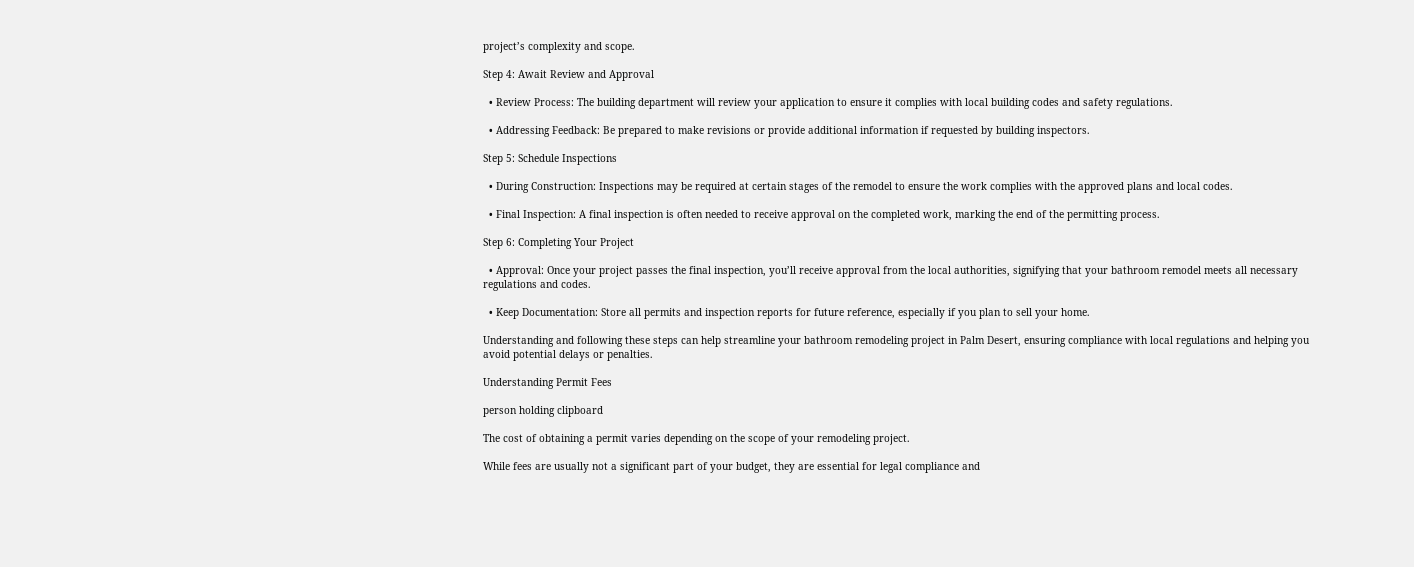project’s complexity and scope.

Step 4: Await Review and Approval

  • Review Process: The building department will review your application to ensure it complies with local building codes and safety regulations.

  • Addressing Feedback: Be prepared to make revisions or provide additional information if requested by building inspectors.

Step 5: Schedule Inspections

  • During Construction: Inspections may be required at certain stages of the remodel to ensure the work complies with the approved plans and local codes.

  • Final Inspection: A final inspection is often needed to receive approval on the completed work, marking the end of the permitting process.

Step 6: Completing Your Project

  • Approval: Once your project passes the final inspection, you’ll receive approval from the local authorities, signifying that your bathroom remodel meets all necessary regulations and codes.

  • Keep Documentation: Store all permits and inspection reports for future reference, especially if you plan to sell your home.

Understanding and following these steps can help streamline your bathroom remodeling project in Palm Desert, ensuring compliance with local regulations and helping you avoid potential delays or penalties.

Understanding Permit Fees

person holding clipboard

The cost of obtaining a permit varies depending on the scope of your remodeling project.

While fees are usually not a significant part of your budget, they are essential for legal compliance and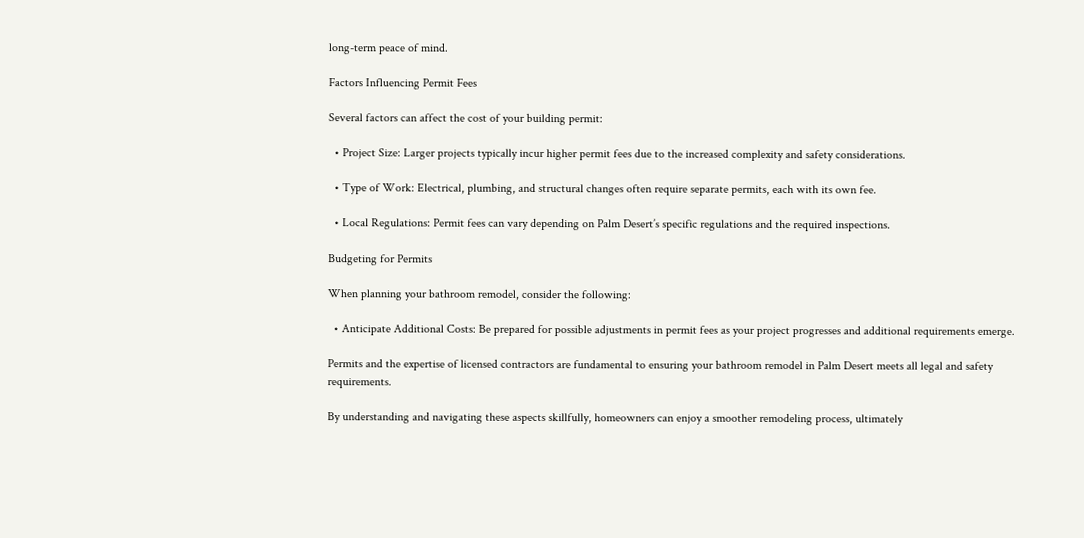long-term peace of mind.

Factors Influencing Permit Fees

Several factors can affect the cost of your building permit:

  • Project Size: Larger projects typically incur higher permit fees due to the increased complexity and safety considerations.

  • Type of Work: Electrical, plumbing, and structural changes often require separate permits, each with its own fee.

  • Local Regulations: Permit fees can vary depending on Palm Desert’s specific regulations and the required inspections.

Budgeting for Permits

When planning your bathroom remodel, consider the following:

  • Anticipate Additional Costs: Be prepared for possible adjustments in permit fees as your project progresses and additional requirements emerge.

Permits and the expertise of licensed contractors are fundamental to ensuring your bathroom remodel in Palm Desert meets all legal and safety requirements.

By understanding and navigating these aspects skillfully, homeowners can enjoy a smoother remodeling process, ultimately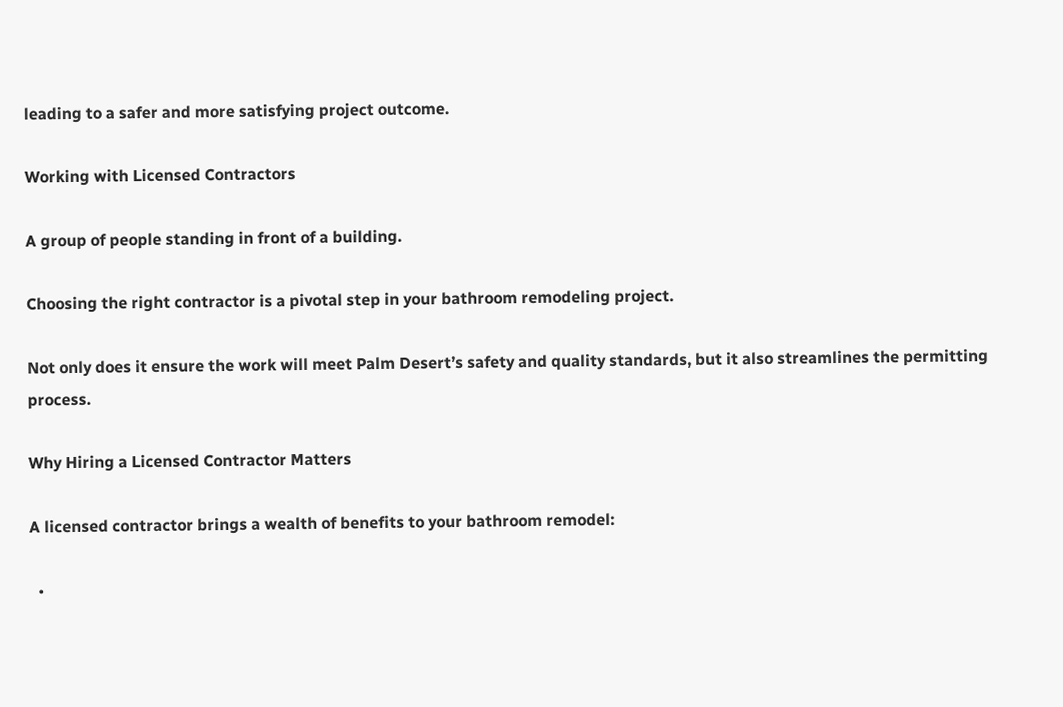leading to a safer and more satisfying project outcome.

Working with Licensed Contractors

A group of people standing in front of a building.

Choosing the right contractor is a pivotal step in your bathroom remodeling project.

Not only does it ensure the work will meet Palm Desert’s safety and quality standards, but it also streamlines the permitting process.

Why Hiring a Licensed Contractor Matters

A licensed contractor brings a wealth of benefits to your bathroom remodel:

  •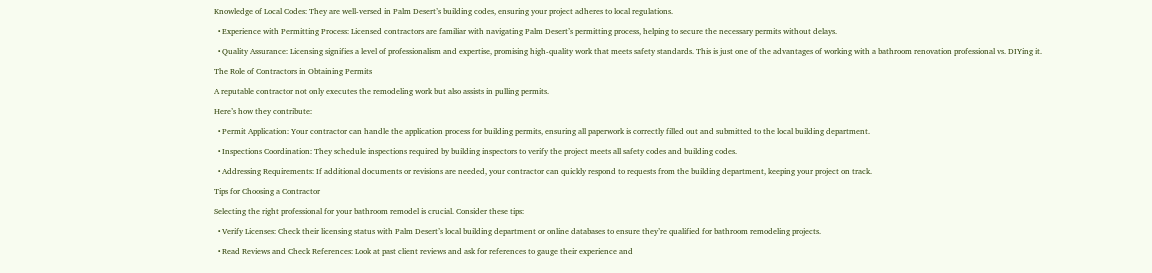Knowledge of Local Codes: They are well-versed in Palm Desert’s building codes, ensuring your project adheres to local regulations.

  • Experience with Permitting Process: Licensed contractors are familiar with navigating Palm Desert’s permitting process, helping to secure the necessary permits without delays.

  • Quality Assurance: Licensing signifies a level of professionalism and expertise, promising high-quality work that meets safety standards. This is just one of the advantages of working with a bathroom renovation professional vs. DIYing it.

The Role of Contractors in Obtaining Permits

A reputable contractor not only executes the remodeling work but also assists in pulling permits.

Here’s how they contribute:

  • Permit Application: Your contractor can handle the application process for building permits, ensuring all paperwork is correctly filled out and submitted to the local building department.

  • Inspections Coordination: They schedule inspections required by building inspectors to verify the project meets all safety codes and building codes.

  • Addressing Requirements: If additional documents or revisions are needed, your contractor can quickly respond to requests from the building department, keeping your project on track.

Tips for Choosing a Contractor

Selecting the right professional for your bathroom remodel is crucial. Consider these tips:

  • Verify Licenses: Check their licensing status with Palm Desert’s local building department or online databases to ensure they’re qualified for bathroom remodeling projects.

  • Read Reviews and Check References: Look at past client reviews and ask for references to gauge their experience and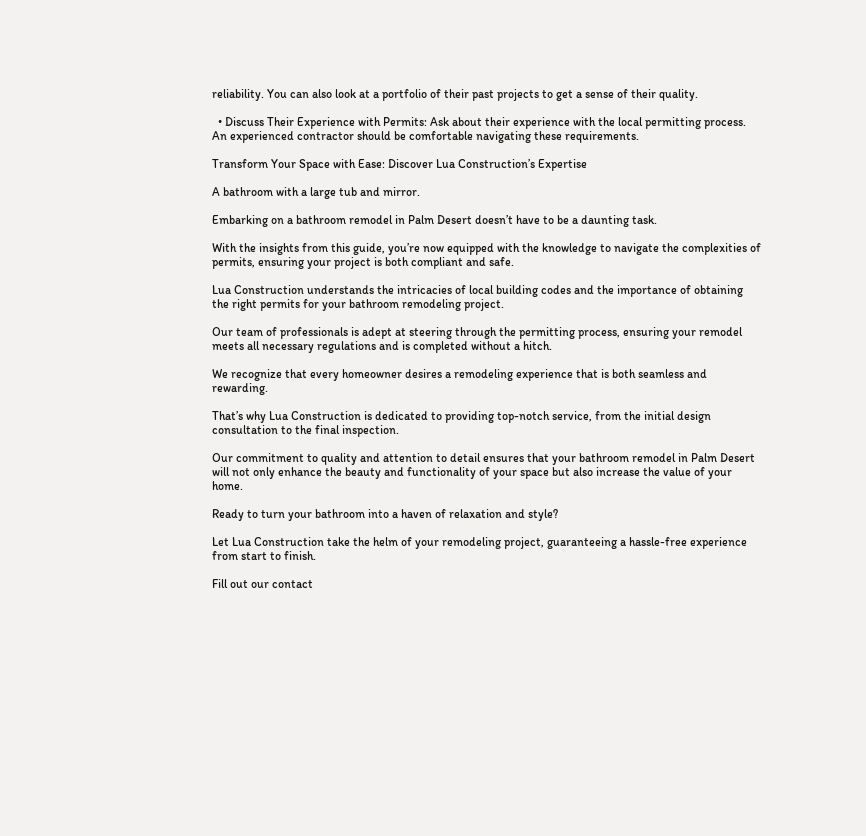reliability. You can also look at a portfolio of their past projects to get a sense of their quality.

  • Discuss Their Experience with Permits: Ask about their experience with the local permitting process. An experienced contractor should be comfortable navigating these requirements.

Transform Your Space with Ease: Discover Lua Construction’s Expertise

A bathroom with a large tub and mirror.

Embarking on a bathroom remodel in Palm Desert doesn’t have to be a daunting task.

With the insights from this guide, you’re now equipped with the knowledge to navigate the complexities of permits, ensuring your project is both compliant and safe.

Lua Construction understands the intricacies of local building codes and the importance of obtaining the right permits for your bathroom remodeling project.

Our team of professionals is adept at steering through the permitting process, ensuring your remodel meets all necessary regulations and is completed without a hitch.

We recognize that every homeowner desires a remodeling experience that is both seamless and rewarding.

That’s why Lua Construction is dedicated to providing top-notch service, from the initial design consultation to the final inspection.

Our commitment to quality and attention to detail ensures that your bathroom remodel in Palm Desert will not only enhance the beauty and functionality of your space but also increase the value of your home.

Ready to turn your bathroom into a haven of relaxation and style?

Let Lua Construction take the helm of your remodeling project, guaranteeing a hassle-free experience from start to finish.

Fill out our contact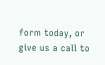form today, or give us a call to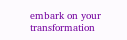embark on your transformation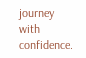journey with confidence.